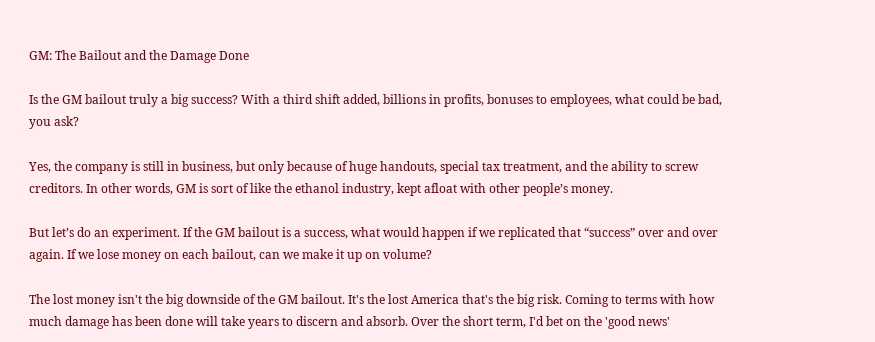GM: The Bailout and the Damage Done

Is the GM bailout truly a big success? With a third shift added, billions in profits, bonuses to employees, what could be bad, you ask?

Yes, the company is still in business, but only because of huge handouts, special tax treatment, and the ability to screw creditors. In other words, GM is sort of like the ethanol industry, kept afloat with other people’s money.

But let’s do an experiment. If the GM bailout is a success, what would happen if we replicated that “success” over and over again. If we lose money on each bailout, can we make it up on volume?

The lost money isn't the big downside of the GM bailout. It's the lost America that's the big risk. Coming to terms with how much damage has been done will take years to discern and absorb. Over the short term, I'd bet on the 'good news'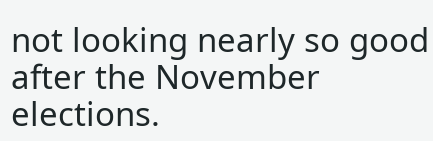not looking nearly so good after the November elections.